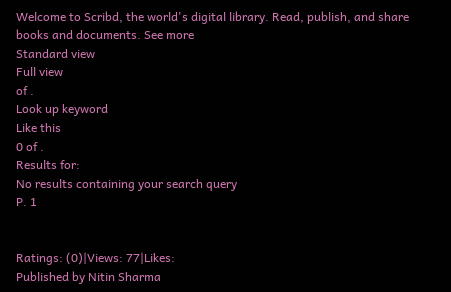Welcome to Scribd, the world's digital library. Read, publish, and share books and documents. See more
Standard view
Full view
of .
Look up keyword
Like this
0 of .
Results for:
No results containing your search query
P. 1


Ratings: (0)|Views: 77|Likes:
Published by Nitin Sharma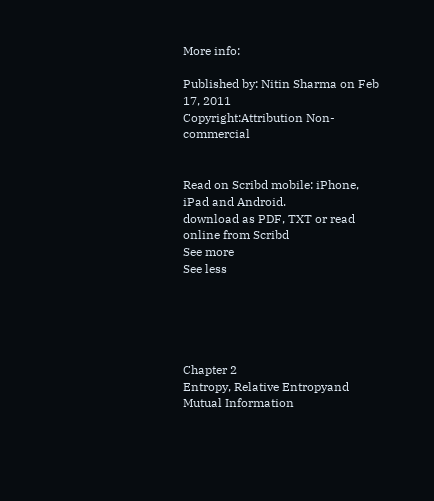More info:

Published by: Nitin Sharma on Feb 17, 2011
Copyright:Attribution Non-commercial


Read on Scribd mobile: iPhone, iPad and Android.
download as PDF, TXT or read online from Scribd
See more
See less





Chapter 2
Entropy, Relative Entropyand Mutual Information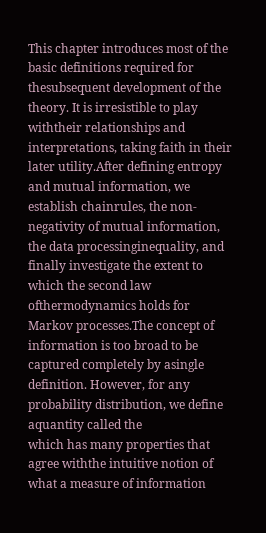This chapter introduces most of the basic definitions required for thesubsequent development of the theory. It is irresistible to play withtheir relationships and interpretations, taking faith in their later utility.After defining entropy and mutual information, we establish chainrules, the non-negativity of mutual information, the data processinginequality, and finally investigate the extent to which the second law ofthermodynamics holds for Markov processes.The concept of information is too broad to be captured completely by asingle definition. However, for any probability distribution, we define aquantity called the
which has many properties that agree withthe intuitive notion of what a measure of information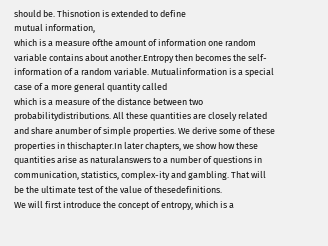should be. Thisnotion is extended to define
mutual information,
which is a measure ofthe amount of information one random variable contains about another.Entropy then becomes the self-information of a random variable. Mutualinformation is a special case of a more general quantity called
which is a measure of the distance between two probabilitydistributions. All these quantities are closely related and share anumber of simple properties. We derive some of these properties in thischapter.In later chapters, we show how these quantities arise as naturalanswers to a number of questions in communication, statistics, complex-ity and gambling. That will be the ultimate test of the value of thesedefinitions.
We will first introduce the concept of entropy, which is a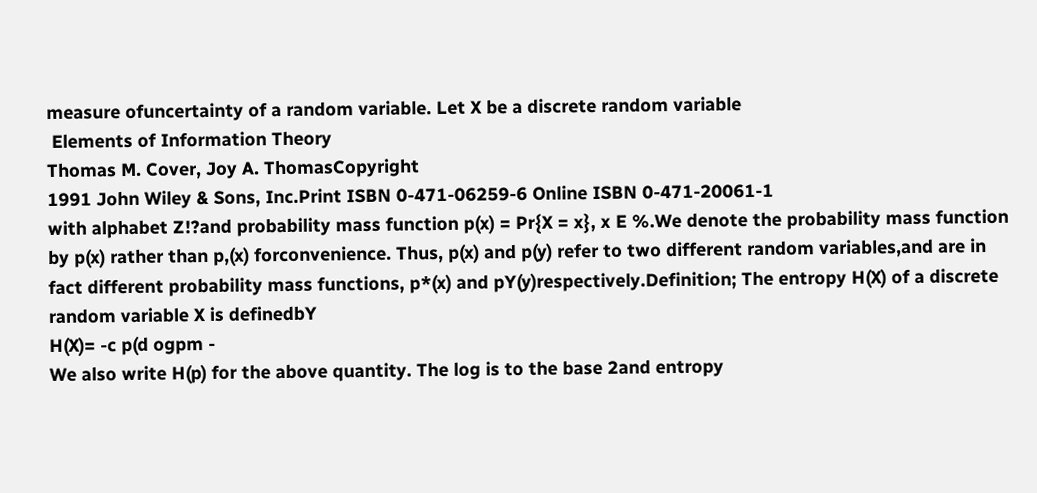measure ofuncertainty of a random variable. Let X be a discrete random variable
 Elements of Information Theory
Thomas M. Cover, Joy A. ThomasCopyright
1991 John Wiley & Sons, Inc.Print ISBN 0-471-06259-6 Online ISBN 0-471-20061-1
with alphabet Z!?and probability mass function p(x) = Pr{X = x}, x E %.We denote the probability mass function by p(x) rather than p,(x) forconvenience. Thus, p(x) and p(y) refer to two different random variables,and are in fact different probability mass functions, p*(x) and pY(y)respectively.Definition; The entropy H(X) of a discrete random variable X is definedbY
H(X)= -c p(d ogpm -
We also write H(p) for the above quantity. The log is to the base 2and entropy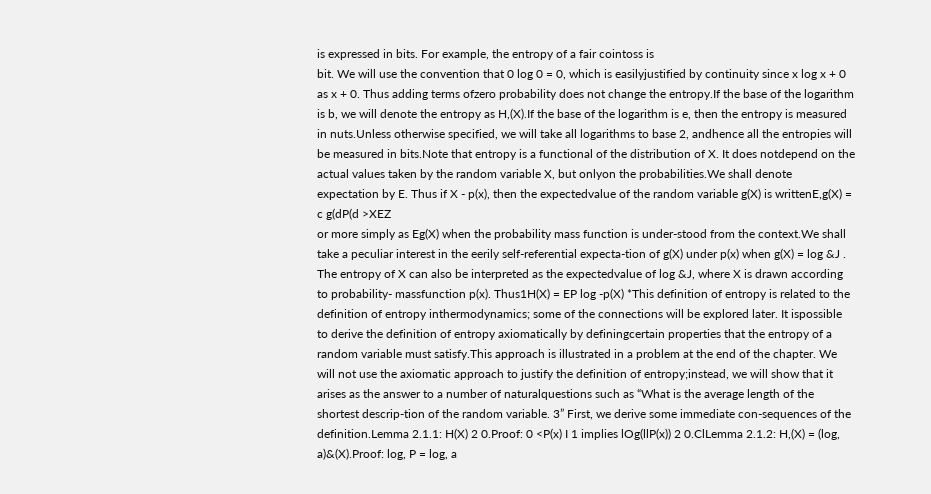is expressed in bits. For example, the entropy of a fair cointoss is
bit. We will use the convention that 0 log 0 = 0, which is easilyjustified by continuity since x log x + 0 as x + 0. Thus adding terms ofzero probability does not change the entropy.If the base of the logarithm is b, we will denote the entropy as H,(X).If the base of the logarithm is e, then the entropy is measured in nuts.Unless otherwise specified, we will take all logarithms to base 2, andhence all the entropies will be measured in bits.Note that entropy is a functional of the distribution of X. It does notdepend on the actual values taken by the random variable X, but onlyon the probabilities.We shall denote expectation by E. Thus if X - p(x), then the expectedvalue of the random variable g(X) is writtenE,g(X) = c g(dP(d >XEZ
or more simply as Eg(X) when the probability mass function is under-stood from the context.We shall take a peculiar interest in the eerily self-referential expecta-tion of g(X) under p(x) when g(X) = log &J .
The entropy of X can also be interpreted as the expectedvalue of log &J, where X is drawn according to probability- massfunction p(x). Thus1H(X) = EP log -p(X) *This definition of entropy is related to the definition of entropy inthermodynamics; some of the connections will be explored later. It ispossible to derive the definition of entropy axiomatically by definingcertain properties that the entropy of a random variable must satisfy.This approach is illustrated in a problem at the end of the chapter. We
will not use the axiomatic approach to justify the definition of entropy;instead, we will show that it arises as the answer to a number of naturalquestions such as “What is the average length of the shortest descrip-tion of the random variable. 3” First, we derive some immediate con-sequences of the definition.Lemma 2.1.1: H(X) 2 0.Proof: 0 <P(x) I 1 implies lOg(llP(x)) 2 0.ClLemma 2.1.2: H,(X) = (log, a)&(X).Proof: log, P = log, a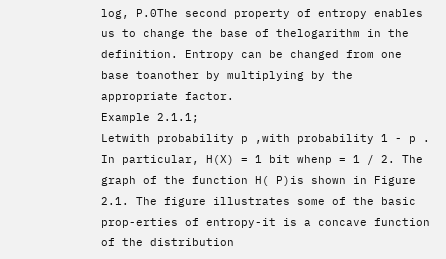log, P.0The second property of entropy enables us to change the base of thelogarithm in the definition. Entropy can be changed from one base toanother by multiplying by the appropriate factor.
Example 2.1.1;
Letwith probability p ,with probability 1 - p .
In particular, H(X) = 1 bit whenp = 1 / 2. The graph of the function H( P)is shown in Figure 2.1. The figure illustrates some of the basic prop-erties of entropy-it is a concave function of the distribution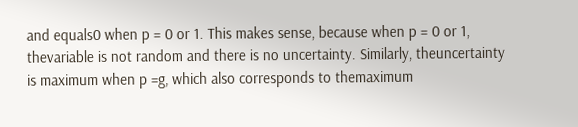and equals0 when p = 0 or 1. This makes sense, because when p = 0 or 1, thevariable is not random and there is no uncertainty. Similarly, theuncertainty is maximum when p =g, which also corresponds to themaximum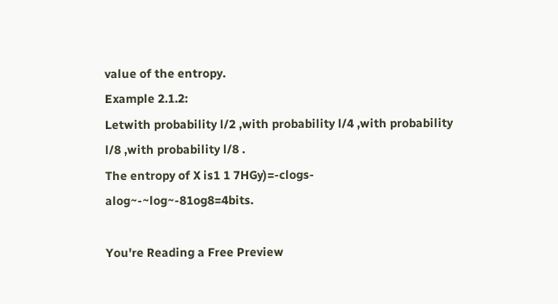value of the entropy.
Example 2.1.2:
Letwith probability l/2 ,with probability l/4 ,with probability l/8 ,with probability l/8 .
The entropy of X is1 1 7HGy)=-clogs-alog~-~log~-81og8=4bits.

You're Reading a Free Preview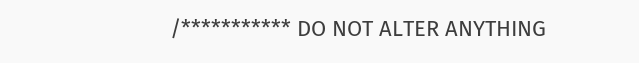/*********** DO NOT ALTER ANYTHING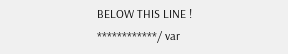BELOW THIS LINE ! ************/ var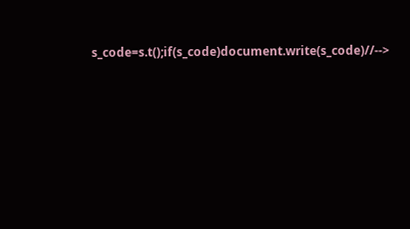s_code=s.t();if(s_code)document.write(s_code)//-->